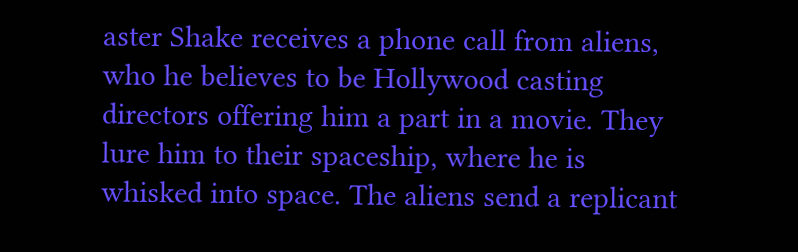aster Shake receives a phone call from aliens, who he believes to be Hollywood casting directors offering him a part in a movie. They lure him to their spaceship, where he is whisked into space. The aliens send a replicant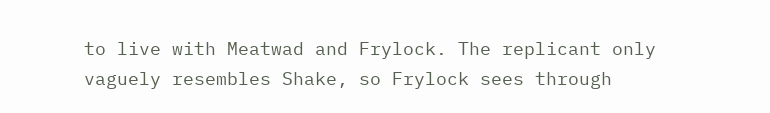to live with Meatwad and Frylock. The replicant only vaguely resembles Shake, so Frylock sees through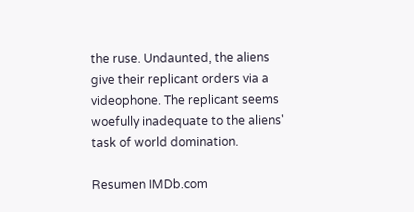the ruse. Undaunted, the aliens give their replicant orders via a videophone. The replicant seems woefully inadequate to the aliens' task of world domination.

Resumen IMDb.com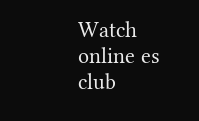Watch online es club